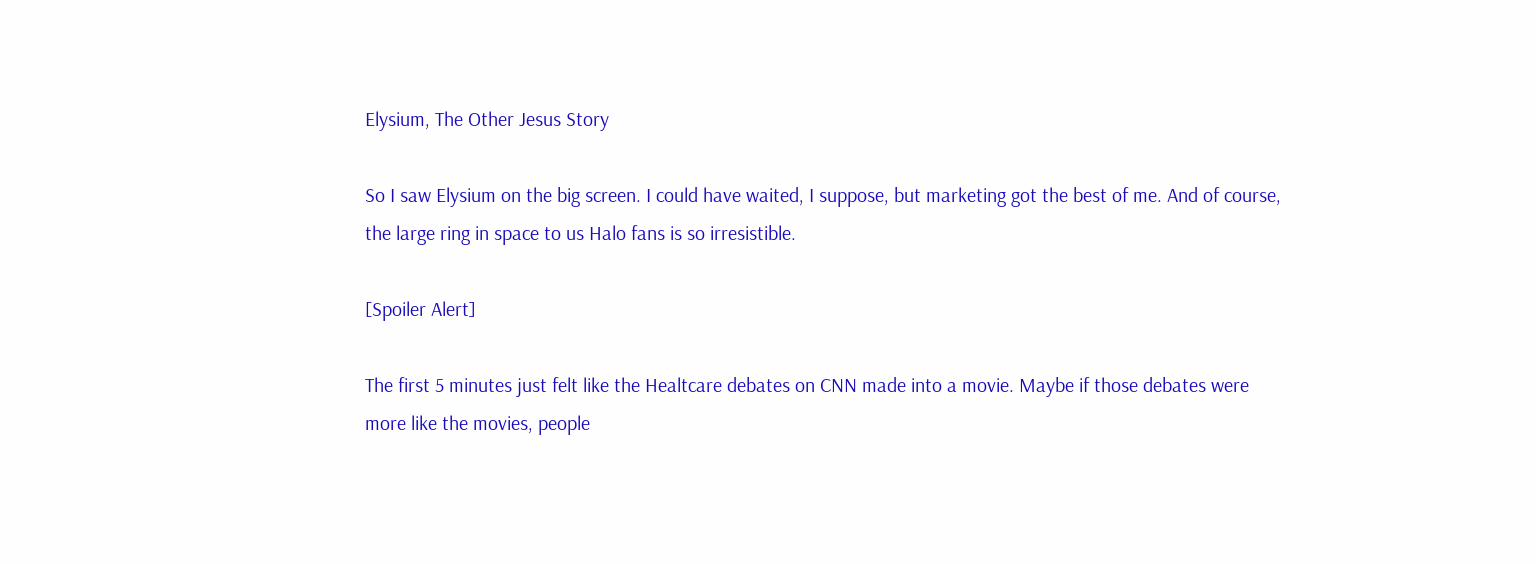Elysium, The Other Jesus Story

So I saw Elysium on the big screen. I could have waited, I suppose, but marketing got the best of me. And of course, the large ring in space to us Halo fans is so irresistible.

[Spoiler Alert]

The first 5 minutes just felt like the Healtcare debates on CNN made into a movie. Maybe if those debates were more like the movies, people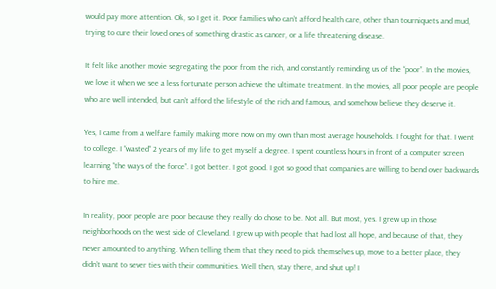would pay more attention. Ok, so I get it. Poor families who can’t afford health care, other than tourniquets and mud, trying to cure their loved ones of something drastic as cancer, or a life threatening disease.

It felt like another movie segregating the poor from the rich, and constantly reminding us of the “poor”. In the movies, we love it when we see a less fortunate person achieve the ultimate treatment. In the movies, all poor people are people who are well intended, but can’t afford the lifestyle of the rich and famous, and somehow believe they deserve it.

Yes, I came from a welfare family making more now on my own than most average households. I fought for that. I went to college. I “wasted” 2 years of my life to get myself a degree. I spent countless hours in front of a computer screen learning “the ways of the force”. I got better. I got good. I got so good that companies are willing to bend over backwards to hire me.

In reality, poor people are poor because they really do chose to be. Not all. But most, yes. I grew up in those neighborhoods on the west side of Cleveland. I grew up with people that had lost all hope, and because of that, they never amounted to anything. When telling them that they need to pick themselves up, move to a better place, they didn’t want to sever ties with their communities. Well then, stay there, and shut up! I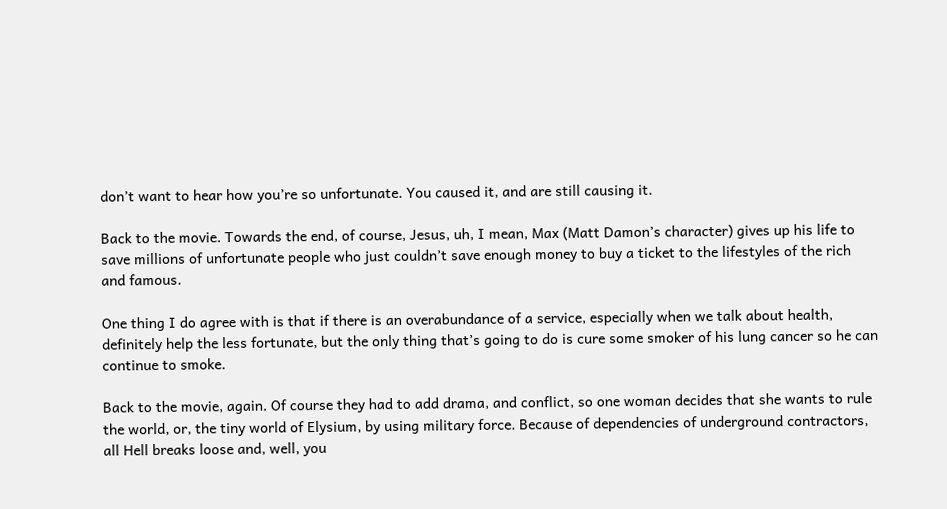don’t want to hear how you’re so unfortunate. You caused it, and are still causing it.

Back to the movie. Towards the end, of course, Jesus, uh, I mean, Max (Matt Damon’s character) gives up his life to save millions of unfortunate people who just couldn’t save enough money to buy a ticket to the lifestyles of the rich and famous.

One thing I do agree with is that if there is an overabundance of a service, especially when we talk about health, definitely help the less fortunate, but the only thing that’s going to do is cure some smoker of his lung cancer so he can continue to smoke.

Back to the movie, again. Of course they had to add drama, and conflict, so one woman decides that she wants to rule the world, or, the tiny world of Elysium, by using military force. Because of dependencies of underground contractors, all Hell breaks loose and, well, you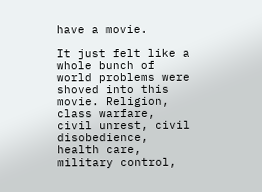have a movie.

It just felt like a whole bunch of world problems were shoved into this movie. Religion, class warfare, civil unrest, civil disobedience, health care, military control,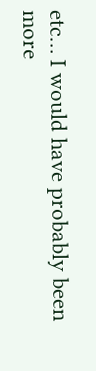etc… I would have probably been more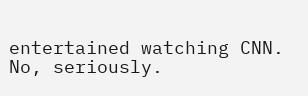entertained watching CNN. No, seriously.